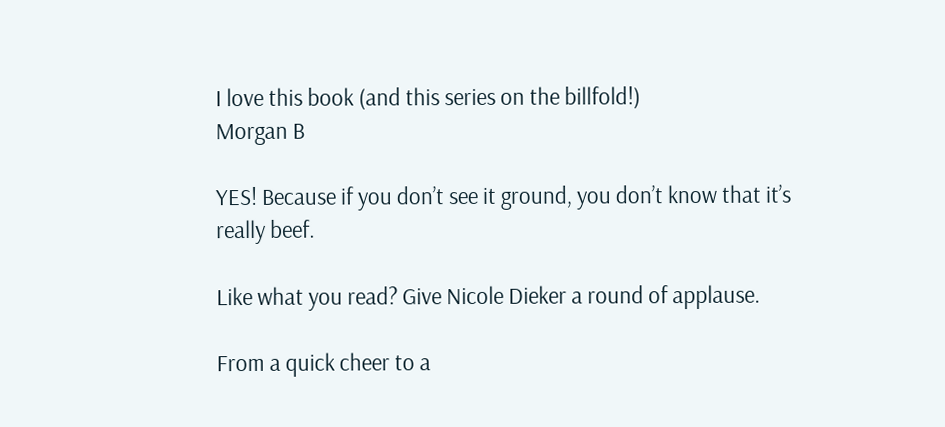I love this book (and this series on the billfold!)
Morgan B

YES! Because if you don’t see it ground, you don’t know that it’s really beef.

Like what you read? Give Nicole Dieker a round of applause.

From a quick cheer to a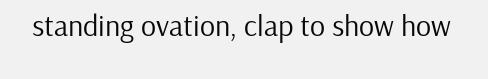standing ovation, clap to show how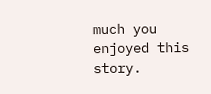much you enjoyed this story.